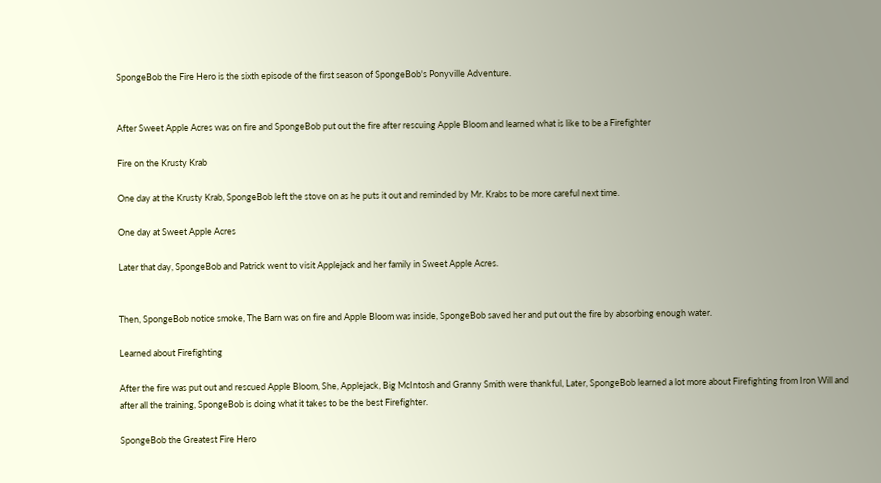SpongeBob the Fire Hero is the sixth episode of the first season of SpongeBob's Ponyville Adventure.


After Sweet Apple Acres was on fire and SpongeBob put out the fire after rescuing Apple Bloom and learned what is like to be a Firefighter

Fire on the Krusty Krab

One day at the Krusty Krab, SpongeBob left the stove on as he puts it out and reminded by Mr. Krabs to be more careful next time.

One day at Sweet Apple Acres

Later that day, SpongeBob and Patrick went to visit Applejack and her family in Sweet Apple Acres.


Then, SpongeBob notice smoke, The Barn was on fire and Apple Bloom was inside, SpongeBob saved her and put out the fire by absorbing enough water.

Learned about Firefighting

After the fire was put out and rescued Apple Bloom, She, Applejack, Big McIntosh and Granny Smith were thankful, Later, SpongeBob learned a lot more about Firefighting from Iron Will and after all the training, SpongeBob is doing what it takes to be the best Firefighter.

SpongeBob the Greatest Fire Hero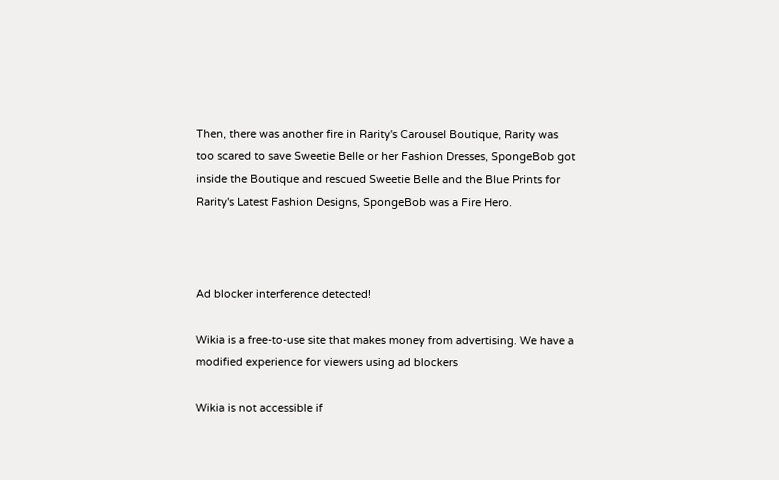Then, there was another fire in Rarity's Carousel Boutique, Rarity was too scared to save Sweetie Belle or her Fashion Dresses, SpongeBob got inside the Boutique and rescued Sweetie Belle and the Blue Prints for Rarity's Latest Fashion Designs, SpongeBob was a Fire Hero.



Ad blocker interference detected!

Wikia is a free-to-use site that makes money from advertising. We have a modified experience for viewers using ad blockers

Wikia is not accessible if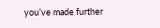you’ve made further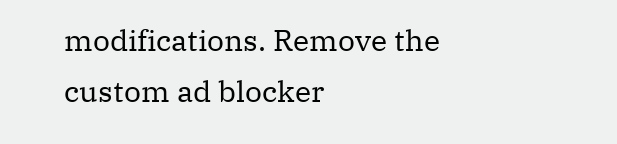modifications. Remove the custom ad blocker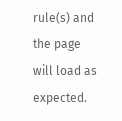rule(s) and the page will load as expected.